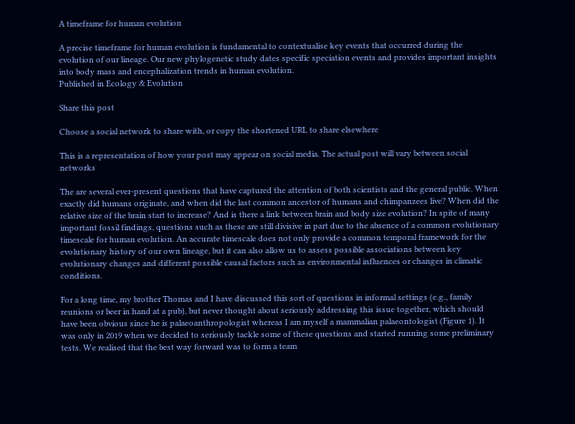A timeframe for human evolution

A precise timeframe for human evolution is fundamental to contextualise key events that occurred during the evolution of our lineage. Our new phylogenetic study dates specific speciation events and provides important insights into body mass and encephalization trends in human evolution.
Published in Ecology & Evolution

Share this post

Choose a social network to share with, or copy the shortened URL to share elsewhere

This is a representation of how your post may appear on social media. The actual post will vary between social networks

The are several ever-present questions that have captured the attention of both scientists and the general public. When exactly did humans originate, and when did the last common ancestor of humans and chimpanzees live? When did the relative size of the brain start to increase? And is there a link between brain and body size evolution? In spite of many important fossil findings, questions such as these are still divisive in part due to the absence of a common evolutionary timescale for human evolution. An accurate timescale does not only provide a common temporal framework for the evolutionary history of our own lineage, but it can also allow us to assess possible associations between key evolutionary changes and different possible causal factors such as environmental influences or changes in climatic conditions.

For a long time, my brother Thomas and I have discussed this sort of questions in informal settings (e.g., family reunions or beer in hand at a pub), but never thought about seriously addressing this issue together, which should have been obvious since he is palaeoanthropologist whereas I am myself a mammalian palaeontologist (Figure 1). It was only in 2019 when we decided to seriously tackle some of these questions and started running some preliminary tests. We realised that the best way forward was to form a team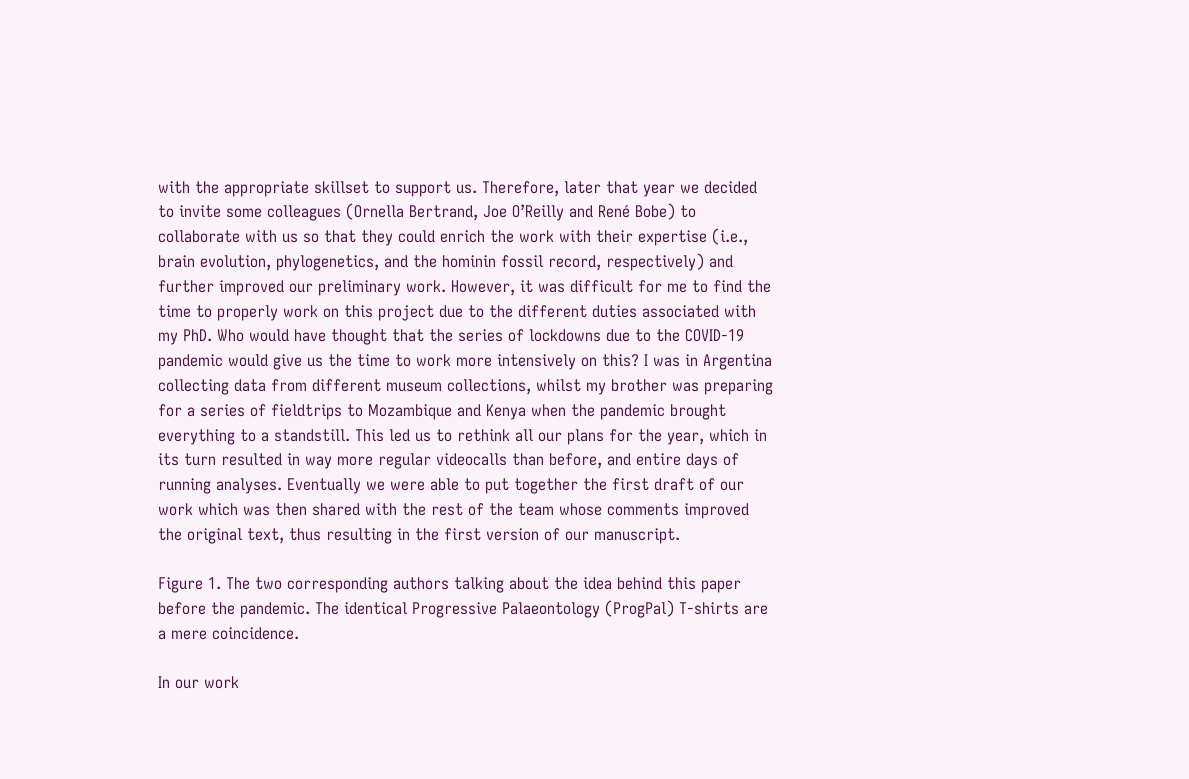with the appropriate skillset to support us. Therefore, later that year we decided to invite some colleagues (Ornella Bertrand, Joe O’Reilly and René Bobe) to collaborate with us so that they could enrich the work with their expertise (i.e., brain evolution, phylogenetics, and the hominin fossil record, respectively) and further improved our preliminary work. However, it was difficult for me to find the time to properly work on this project due to the different duties associated with my PhD. Who would have thought that the series of lockdowns due to the COVID-19 pandemic would give us the time to work more intensively on this? I was in Argentina collecting data from different museum collections, whilst my brother was preparing for a series of fieldtrips to Mozambique and Kenya when the pandemic brought everything to a standstill. This led us to rethink all our plans for the year, which in its turn resulted in way more regular videocalls than before, and entire days of running analyses. Eventually we were able to put together the first draft of our work which was then shared with the rest of the team whose comments improved the original text, thus resulting in the first version of our manuscript.

Figure 1. The two corresponding authors talking about the idea behind this paper before the pandemic. The identical Progressive Palaeontology (ProgPal) T-shirts are a mere coincidence.

In our work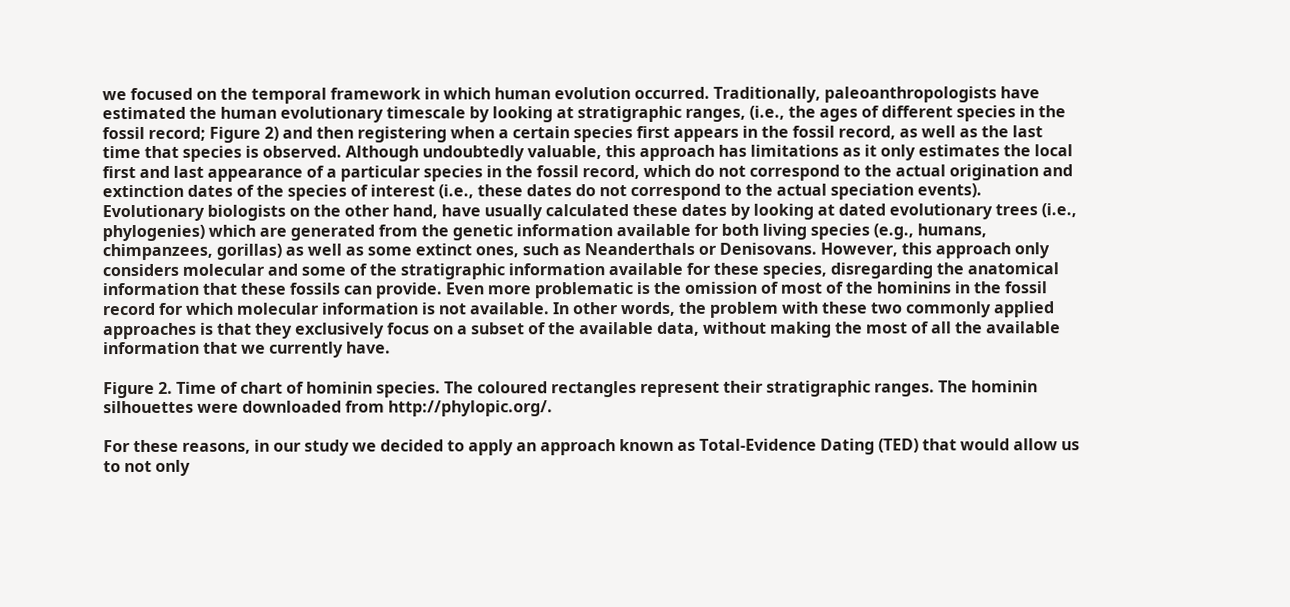we focused on the temporal framework in which human evolution occurred. Traditionally, paleoanthropologists have estimated the human evolutionary timescale by looking at stratigraphic ranges, (i.e., the ages of different species in the fossil record; Figure 2) and then registering when a certain species first appears in the fossil record, as well as the last time that species is observed. Although undoubtedly valuable, this approach has limitations as it only estimates the local first and last appearance of a particular species in the fossil record, which do not correspond to the actual origination and extinction dates of the species of interest (i.e., these dates do not correspond to the actual speciation events). Evolutionary biologists on the other hand, have usually calculated these dates by looking at dated evolutionary trees (i.e., phylogenies) which are generated from the genetic information available for both living species (e.g., humans, chimpanzees, gorillas) as well as some extinct ones, such as Neanderthals or Denisovans. However, this approach only considers molecular and some of the stratigraphic information available for these species, disregarding the anatomical information that these fossils can provide. Even more problematic is the omission of most of the hominins in the fossil record for which molecular information is not available. In other words, the problem with these two commonly applied approaches is that they exclusively focus on a subset of the available data, without making the most of all the available information that we currently have.

Figure 2. Time of chart of hominin species. The coloured rectangles represent their stratigraphic ranges. The hominin silhouettes were downloaded from http://phylopic.org/.

For these reasons, in our study we decided to apply an approach known as Total-Evidence Dating (TED) that would allow us to not only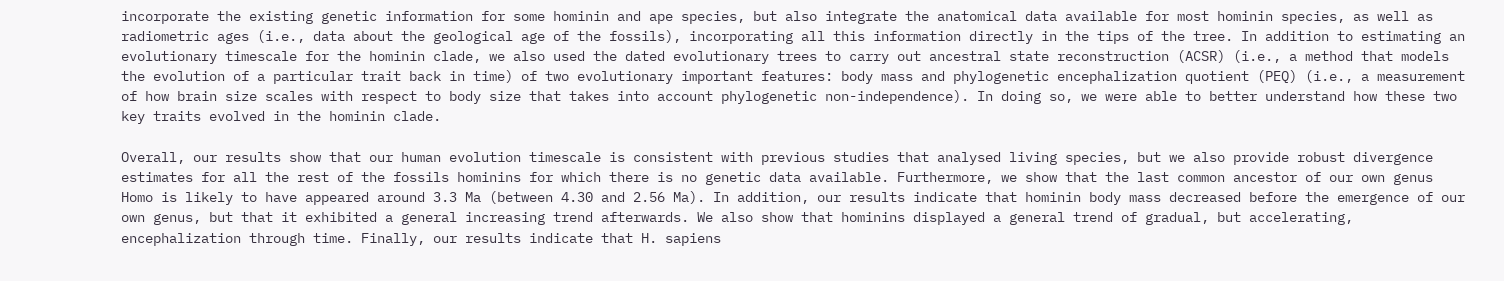incorporate the existing genetic information for some hominin and ape species, but also integrate the anatomical data available for most hominin species, as well as radiometric ages (i.e., data about the geological age of the fossils), incorporating all this information directly in the tips of the tree. In addition to estimating an evolutionary timescale for the hominin clade, we also used the dated evolutionary trees to carry out ancestral state reconstruction (ACSR) (i.e., a method that models the evolution of a particular trait back in time) of two evolutionary important features: body mass and phylogenetic encephalization quotient (PEQ) (i.e., a measurement of how brain size scales with respect to body size that takes into account phylogenetic non-independence). In doing so, we were able to better understand how these two key traits evolved in the hominin clade.

Overall, our results show that our human evolution timescale is consistent with previous studies that analysed living species, but we also provide robust divergence estimates for all the rest of the fossils hominins for which there is no genetic data available. Furthermore, we show that the last common ancestor of our own genus Homo is likely to have appeared around 3.3 Ma (between 4.30 and 2.56 Ma). In addition, our results indicate that hominin body mass decreased before the emergence of our own genus, but that it exhibited a general increasing trend afterwards. We also show that hominins displayed a general trend of gradual, but accelerating, encephalization through time. Finally, our results indicate that H. sapiens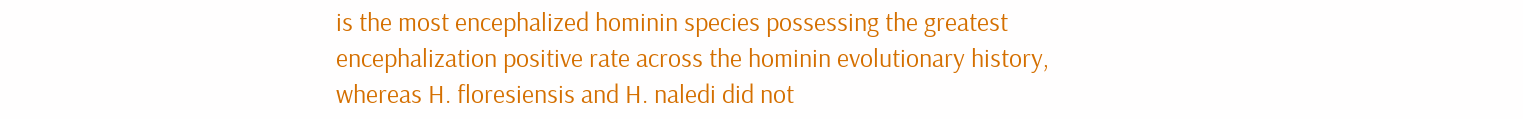is the most encephalized hominin species possessing the greatest encephalization positive rate across the hominin evolutionary history, whereas H. floresiensis and H. naledi did not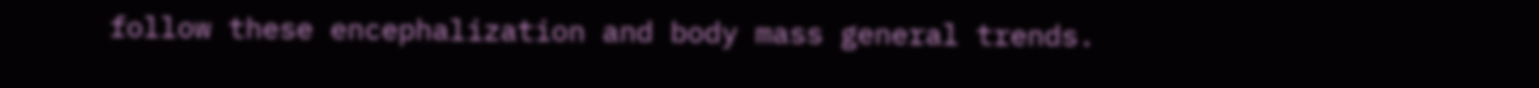follow these encephalization and body mass general trends.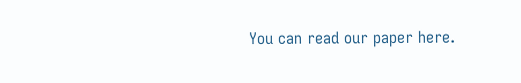You can read our paper here.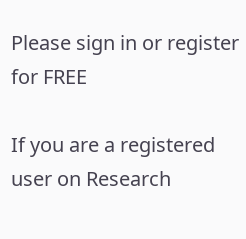Please sign in or register for FREE

If you are a registered user on Research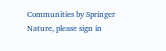Communities by Springer Nature, please sign in